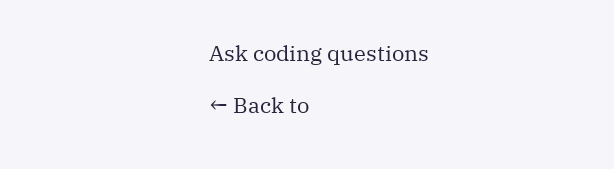Ask coding questions

← Back to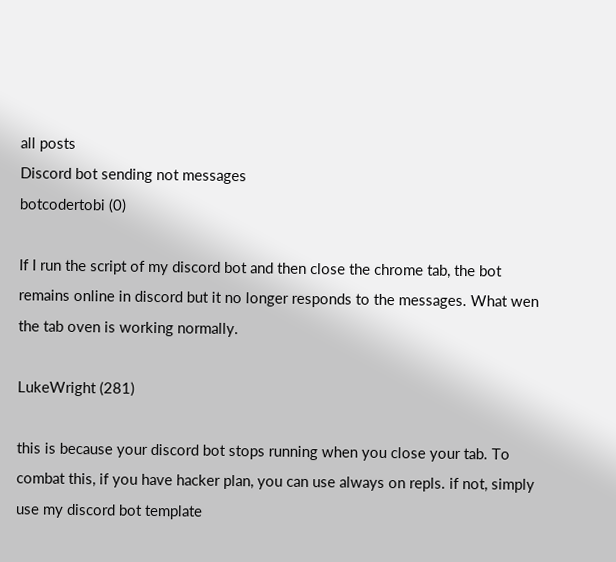all posts
Discord bot sending not messages
botcodertobi (0)

If I run the script of my discord bot and then close the chrome tab, the bot remains online in discord but it no longer responds to the messages. What wen the tab oven is working normally.

LukeWright (281)

this is because your discord bot stops running when you close your tab. To combat this, if you have hacker plan, you can use always on repls. if not, simply use my discord bot template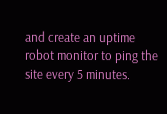and create an uptime robot monitor to ping the site every 5 minutes.